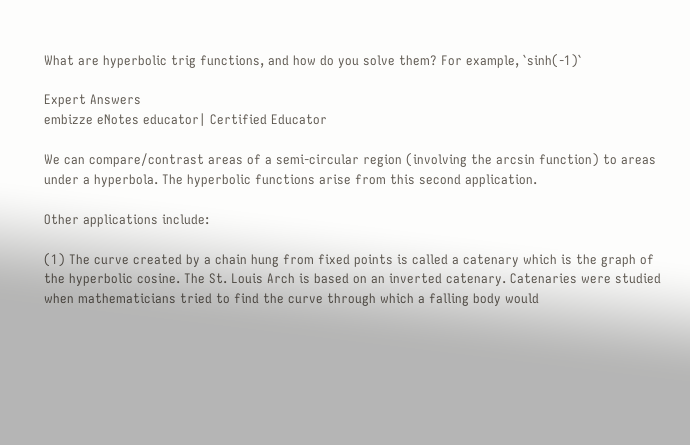What are hyperbolic trig functions, and how do you solve them? For example, `sinh(-1)`

Expert Answers
embizze eNotes educator| Certified Educator

We can compare/contrast areas of a semi-circular region (involving the arcsin function) to areas under a hyperbola. The hyperbolic functions arise from this second application.

Other applications include:

(1) The curve created by a chain hung from fixed points is called a catenary which is the graph of the hyperbolic cosine. The St. Louis Arch is based on an inverted catenary. Catenaries were studied when mathematicians tried to find the curve through which a falling body would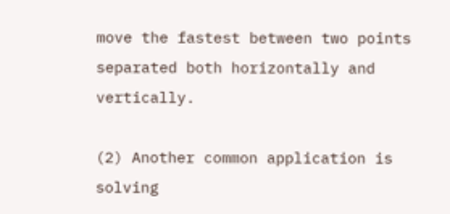move the fastest between two points separated both horizontally and vertically.

(2) Another common application is solving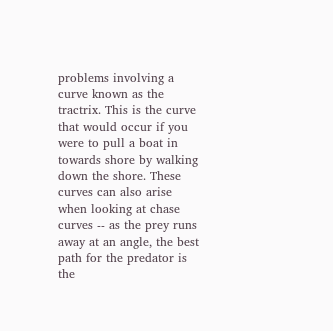problems involving a curve known as the tractrix. This is the curve that would occur if you were to pull a boat in towards shore by walking down the shore. These curves can also arise when looking at chase curves -- as the prey runs away at an angle, the best path for the predator is the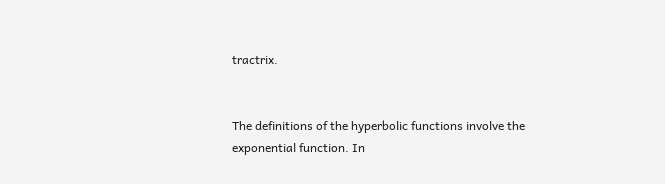tractrix.


The definitions of the hyperbolic functions involve the exponential function. In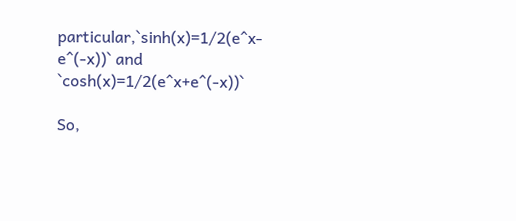particular,`sinh(x)=1/2(e^x-e^(-x))` and `cosh(x)=1/2(e^x+e^(-x))`

So,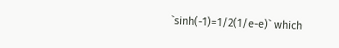`sinh(-1)=1/2(1/e-e)` which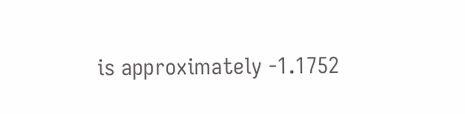is approximately -1.1752